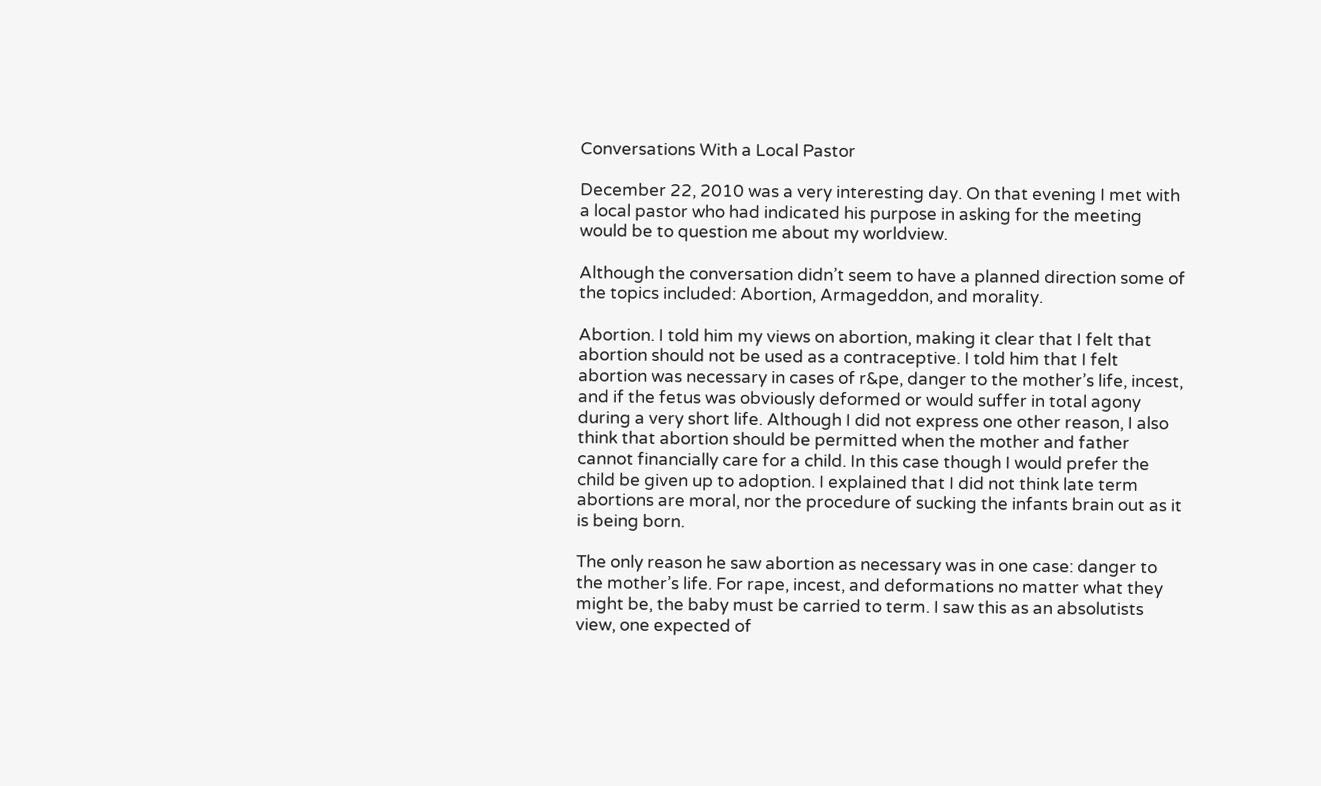Conversations With a Local Pastor

December 22, 2010 was a very interesting day. On that evening I met with a local pastor who had indicated his purpose in asking for the meeting would be to question me about my worldview.

Although the conversation didn’t seem to have a planned direction some of the topics included: Abortion, Armageddon, and morality.

Abortion. I told him my views on abortion, making it clear that I felt that abortion should not be used as a contraceptive. I told him that I felt abortion was necessary in cases of r&pe, danger to the mother’s life, incest, and if the fetus was obviously deformed or would suffer in total agony during a very short life. Although I did not express one other reason, I also think that abortion should be permitted when the mother and father cannot financially care for a child. In this case though I would prefer the child be given up to adoption. I explained that I did not think late term abortions are moral, nor the procedure of sucking the infants brain out as it is being born.

The only reason he saw abortion as necessary was in one case: danger to the mother’s life. For rape, incest, and deformations no matter what they might be, the baby must be carried to term. I saw this as an absolutists view, one expected of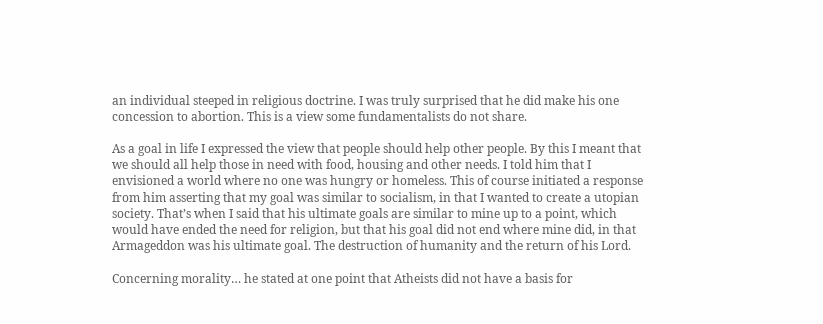an individual steeped in religious doctrine. I was truly surprised that he did make his one concession to abortion. This is a view some fundamentalists do not share.

As a goal in life I expressed the view that people should help other people. By this I meant that we should all help those in need with food, housing and other needs. I told him that I envisioned a world where no one was hungry or homeless. This of course initiated a response from him asserting that my goal was similar to socialism, in that I wanted to create a utopian society. That’s when I said that his ultimate goals are similar to mine up to a point, which would have ended the need for religion, but that his goal did not end where mine did, in that Armageddon was his ultimate goal. The destruction of humanity and the return of his Lord.

Concerning morality… he stated at one point that Atheists did not have a basis for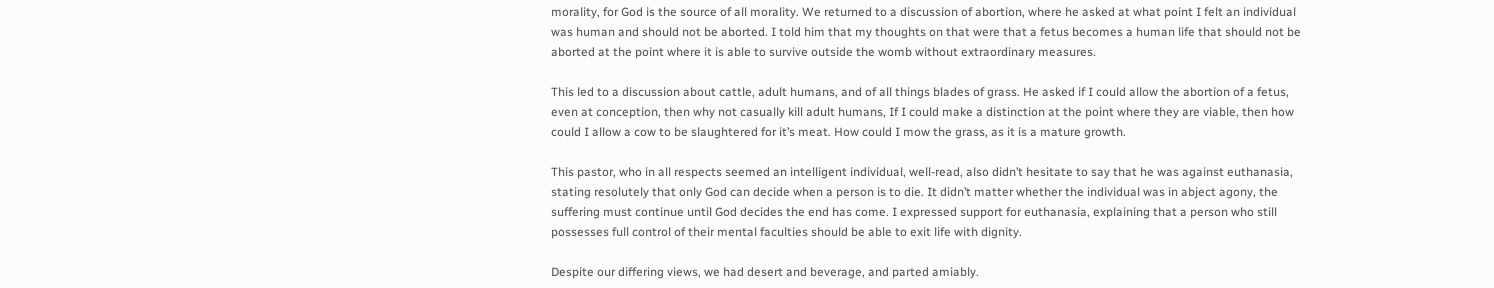morality, for God is the source of all morality. We returned to a discussion of abortion, where he asked at what point I felt an individual was human and should not be aborted. I told him that my thoughts on that were that a fetus becomes a human life that should not be aborted at the point where it is able to survive outside the womb without extraordinary measures.

This led to a discussion about cattle, adult humans, and of all things blades of grass. He asked if I could allow the abortion of a fetus, even at conception, then why not casually kill adult humans, If I could make a distinction at the point where they are viable, then how could I allow a cow to be slaughtered for it’s meat. How could I mow the grass, as it is a mature growth.

This pastor, who in all respects seemed an intelligent individual, well-read, also didn’t hesitate to say that he was against euthanasia, stating resolutely that only God can decide when a person is to die. It didn’t matter whether the individual was in abject agony, the suffering must continue until God decides the end has come. I expressed support for euthanasia, explaining that a person who still possesses full control of their mental faculties should be able to exit life with dignity.

Despite our differing views, we had desert and beverage, and parted amiably.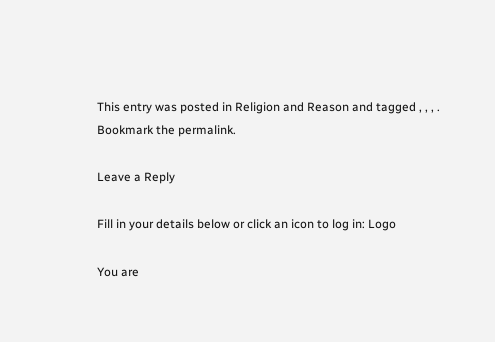This entry was posted in Religion and Reason and tagged , , , . Bookmark the permalink.

Leave a Reply

Fill in your details below or click an icon to log in: Logo

You are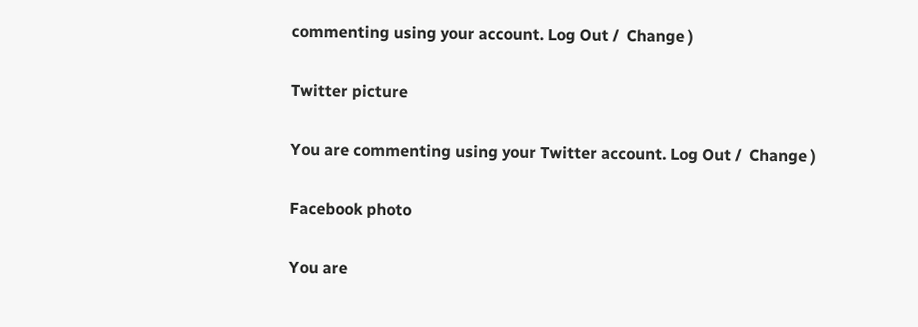commenting using your account. Log Out /  Change )

Twitter picture

You are commenting using your Twitter account. Log Out /  Change )

Facebook photo

You are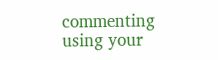commenting using your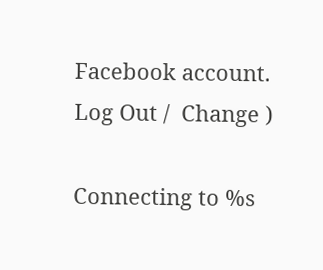Facebook account. Log Out /  Change )

Connecting to %s